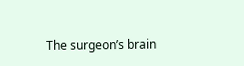The surgeon’s brain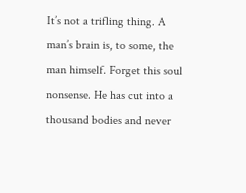It’s not a trifling thing. A man’s brain is, to some, the man himself. Forget this soul nonsense. He has cut into a thousand bodies and never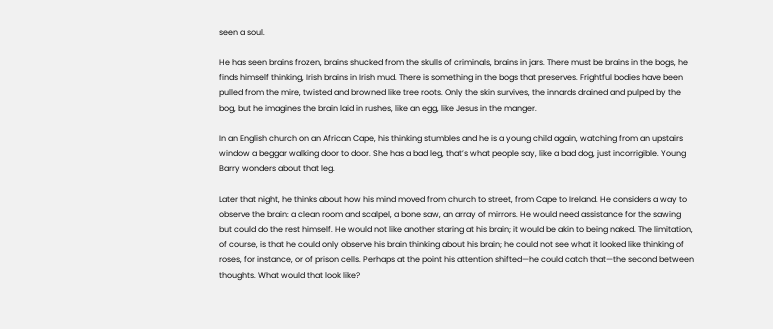seen a soul.

He has seen brains frozen, brains shucked from the skulls of criminals, brains in jars. There must be brains in the bogs, he finds himself thinking, Irish brains in Irish mud. There is something in the bogs that preserves. Frightful bodies have been pulled from the mire, twisted and browned like tree roots. Only the skin survives, the innards drained and pulped by the bog, but he imagines the brain laid in rushes, like an egg, like Jesus in the manger.

In an English church on an African Cape, his thinking stumbles and he is a young child again, watching from an upstairs window a beggar walking door to door. She has a bad leg, that’s what people say, like a bad dog, just incorrigible. Young Barry wonders about that leg.

Later that night, he thinks about how his mind moved from church to street, from Cape to Ireland. He considers a way to observe the brain: a clean room and scalpel, a bone saw, an array of mirrors. He would need assistance for the sawing but could do the rest himself. He would not like another staring at his brain; it would be akin to being naked. The limitation, of course, is that he could only observe his brain thinking about his brain; he could not see what it looked like thinking of roses, for instance, or of prison cells. Perhaps at the point his attention shifted—he could catch that—the second between thoughts. What would that look like?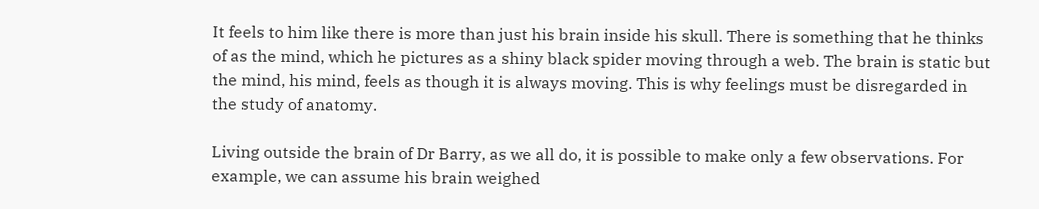It feels to him like there is more than just his brain inside his skull. There is something that he thinks of as the mind, which he pictures as a shiny black spider moving through a web. The brain is static but the mind, his mind, feels as though it is always moving. This is why feelings must be disregarded in the study of anatomy.

Living outside the brain of Dr Barry, as we all do, it is possible to make only a few observations. For example, we can assume his brain weighed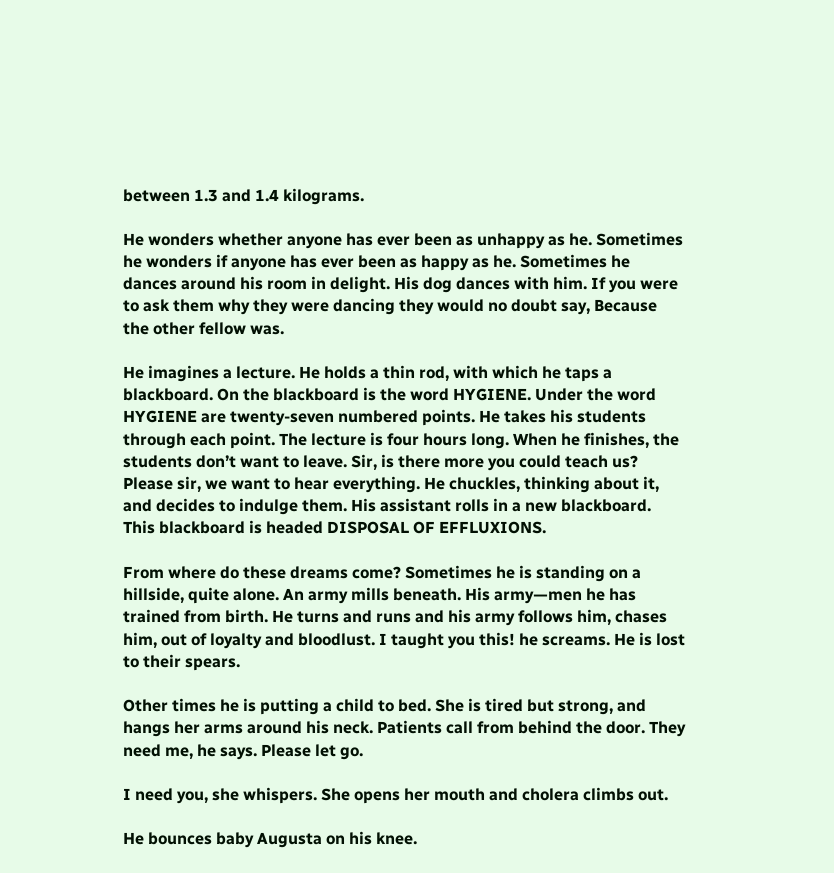between 1.3 and 1.4 kilograms.

He wonders whether anyone has ever been as unhappy as he. Sometimes he wonders if anyone has ever been as happy as he. Sometimes he dances around his room in delight. His dog dances with him. If you were to ask them why they were dancing they would no doubt say, Because the other fellow was.

He imagines a lecture. He holds a thin rod, with which he taps a blackboard. On the blackboard is the word HYGIENE. Under the word HYGIENE are twenty-seven numbered points. He takes his students through each point. The lecture is four hours long. When he finishes, the students don’t want to leave. Sir, is there more you could teach us? Please sir, we want to hear everything. He chuckles, thinking about it, and decides to indulge them. His assistant rolls in a new blackboard. This blackboard is headed DISPOSAL OF EFFLUXIONS.

From where do these dreams come? Sometimes he is standing on a hillside, quite alone. An army mills beneath. His army—men he has trained from birth. He turns and runs and his army follows him, chases him, out of loyalty and bloodlust. I taught you this! he screams. He is lost to their spears.

Other times he is putting a child to bed. She is tired but strong, and hangs her arms around his neck. Patients call from behind the door. They need me, he says. Please let go.

I need you, she whispers. She opens her mouth and cholera climbs out.

He bounces baby Augusta on his knee.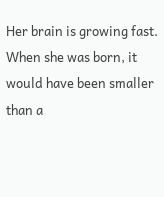Her brain is growing fast. When she was born, it would have been smaller than a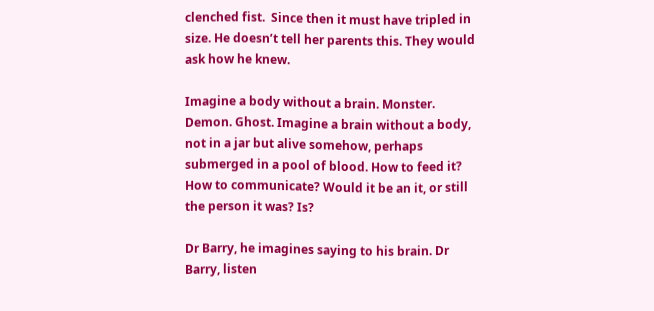clenched fist.  Since then it must have tripled in size. He doesn’t tell her parents this. They would ask how he knew.

Imagine a body without a brain. Monster. Demon. Ghost. Imagine a brain without a body, not in a jar but alive somehow, perhaps submerged in a pool of blood. How to feed it? How to communicate? Would it be an it, or still the person it was? Is?

Dr Barry, he imagines saying to his brain. Dr Barry, listen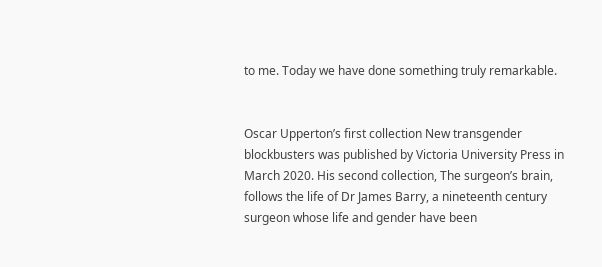to me. Today we have done something truly remarkable.


Oscar Upperton’s first collection New transgender blockbusters was published by Victoria University Press in March 2020. His second collection, The surgeon’s brain, follows the life of Dr James Barry, a nineteenth century surgeon whose life and gender have been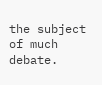the subject of much debate.